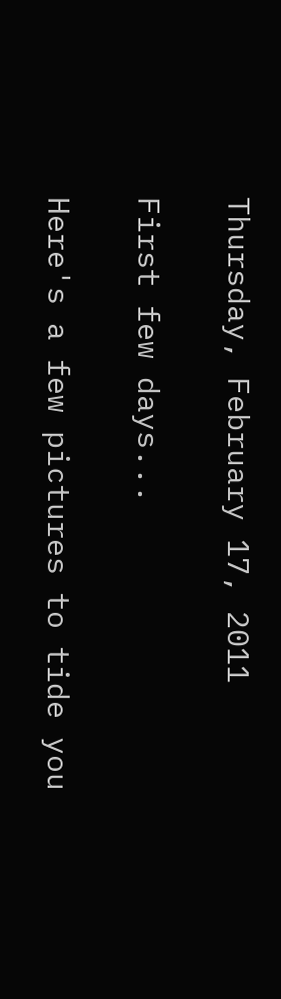Thursday, February 17, 2011

First few days...

Here's a few pictures to tide you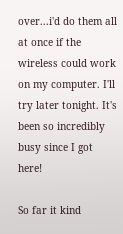over...i'd do them all at once if the wireless could work on my computer. I'll try later tonight. It's been so incredibly busy since I got here!

So far it kind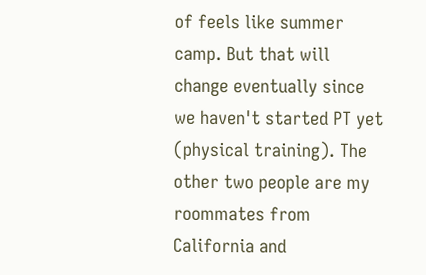of feels like summer camp. But that will change eventually since we haven't started PT yet (physical training). The other two people are my roommates from California and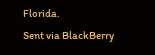Florida.
Sent via BlackBerry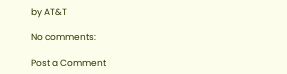by AT&T

No comments:

Post a Comment